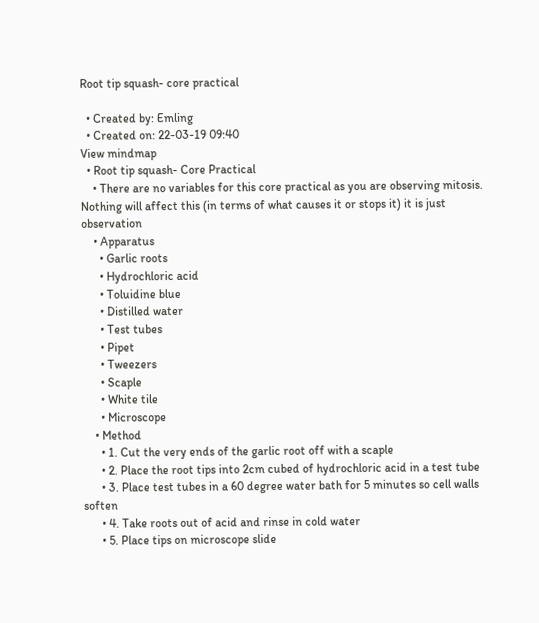Root tip squash- core practical

  • Created by: Emling
  • Created on: 22-03-19 09:40
View mindmap
  • Root tip squash- Core Practical
    • There are no variables for this core practical as you are observing mitosis. Nothing will affect this (in terms of what causes it or stops it) it is just observation
    • Apparatus
      • Garlic roots
      • Hydrochloric acid
      • Toluidine blue
      • Distilled water
      • Test tubes
      • Pipet
      • Tweezers
      • Scaple
      • White tile
      • Microscope
    • Method
      • 1. Cut the very ends of the garlic root off with a scaple
      • 2. Place the root tips into 2cm cubed of hydrochloric acid in a test tube
      • 3. Place test tubes in a 60 degree water bath for 5 minutes so cell walls soften
      • 4. Take roots out of acid and rinse in cold water
      • 5. Place tips on microscope slide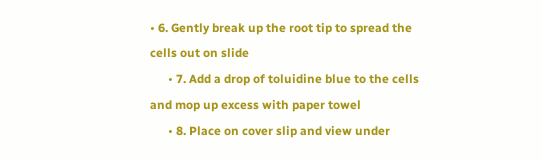• 6. Gently break up the root tip to spread the cells out on slide
      • 7. Add a drop of toluidine blue to the cells and mop up excess with paper towel
      • 8. Place on cover slip and view under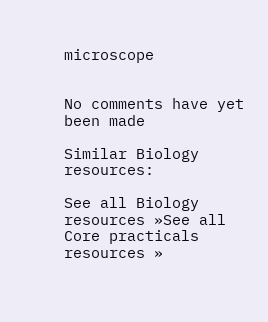microscope


No comments have yet been made

Similar Biology resources:

See all Biology resources »See all Core practicals resources »